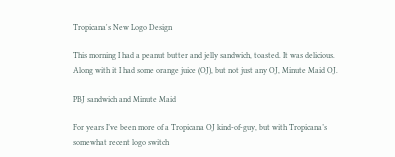Tropicana's New Logo Design

This morning I had a peanut butter and jelly sandwich, toasted. It was delicious. Along with it I had some orange juice (OJ), but not just any OJ, Minute Maid OJ.

PBJ sandwich and Minute Maid

For years I’ve been more of a Tropicana OJ kind-of-guy, but with Tropicana’s somewhat recent logo switch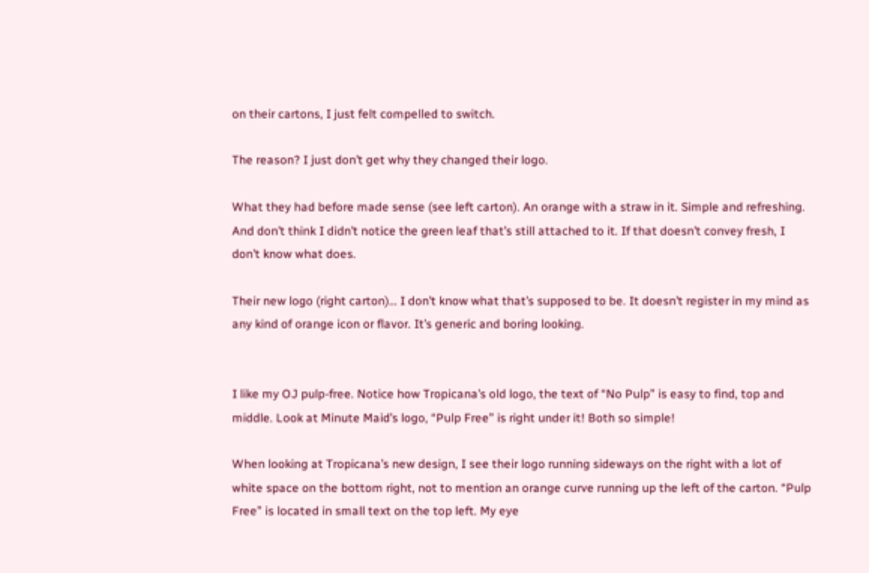on their cartons, I just felt compelled to switch.

The reason? I just don’t get why they changed their logo.

What they had before made sense (see left carton). An orange with a straw in it. Simple and refreshing. And don’t think I didn’t notice the green leaf that’s still attached to it. If that doesn’t convey fresh, I don’t know what does.

Their new logo (right carton)… I don’t know what that’s supposed to be. It doesn’t register in my mind as any kind of orange icon or flavor. It’s generic and boring looking.


I like my OJ pulp-free. Notice how Tropicana’s old logo, the text of “No Pulp” is easy to find, top and middle. Look at Minute Maid’s logo, “Pulp Free” is right under it! Both so simple!

When looking at Tropicana’s new design, I see their logo running sideways on the right with a lot of white space on the bottom right, not to mention an orange curve running up the left of the carton. “Pulp Free” is located in small text on the top left. My eye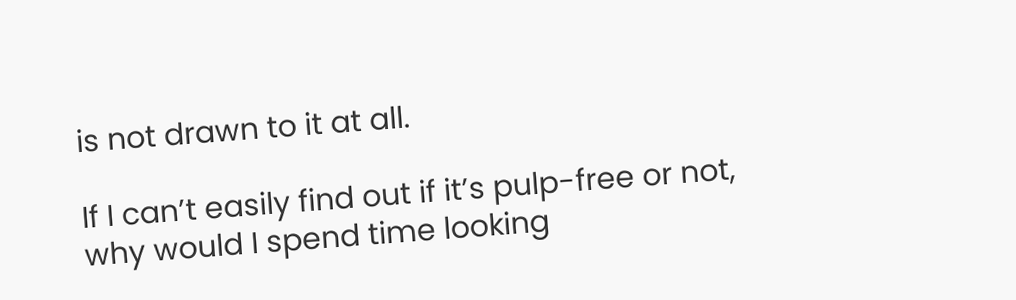is not drawn to it at all.

If I can’t easily find out if it’s pulp-free or not, why would I spend time looking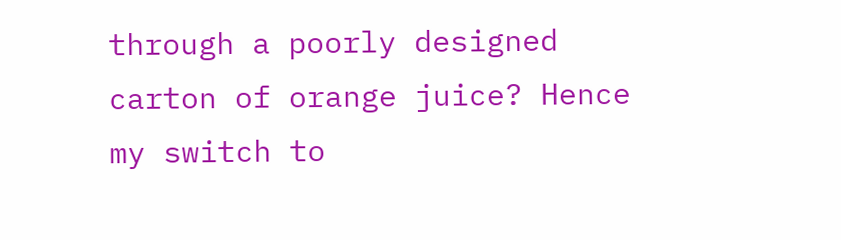through a poorly designed carton of orange juice? Hence my switch to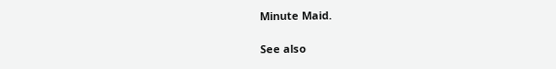Minute Maid.

See also